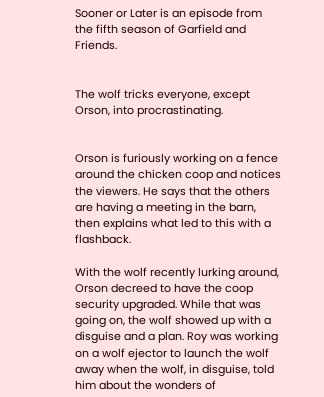Sooner or Later is an episode from the fifth season of Garfield and Friends.


The wolf tricks everyone, except Orson, into procrastinating.


Orson is furiously working on a fence around the chicken coop and notices the viewers. He says that the others are having a meeting in the barn, then explains what led to this with a flashback.

With the wolf recently lurking around, Orson decreed to have the coop security upgraded. While that was going on, the wolf showed up with a disguise and a plan. Roy was working on a wolf ejector to launch the wolf away when the wolf, in disguise, told him about the wonders of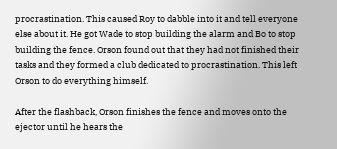procrastination. This caused Roy to dabble into it and tell everyone else about it. He got Wade to stop building the alarm and Bo to stop building the fence. Orson found out that they had not finished their tasks and they formed a club dedicated to procrastination. This left Orson to do everything himself.

After the flashback, Orson finishes the fence and moves onto the ejector until he hears the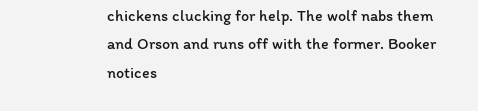chickens clucking for help. The wolf nabs them and Orson and runs off with the former. Booker notices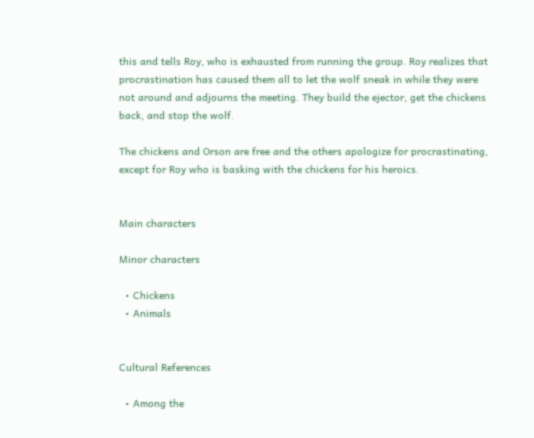this and tells Roy, who is exhausted from running the group. Roy realizes that procrastination has caused them all to let the wolf sneak in while they were not around and adjourns the meeting. They build the ejector, get the chickens back, and stop the wolf.

The chickens and Orson are free and the others apologize for procrastinating, except for Roy who is basking with the chickens for his heroics.


Main characters

Minor characters

  • Chickens
  • Animals


Cultural References

  • Among the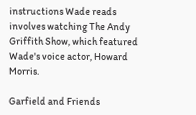instructions Wade reads involves watching The Andy Griffith Show, which featured Wade's voice actor, Howard Morris.

Garfield and Friends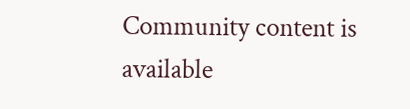Community content is available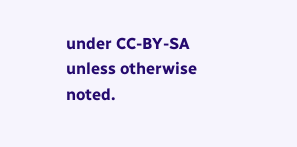under CC-BY-SA unless otherwise noted.